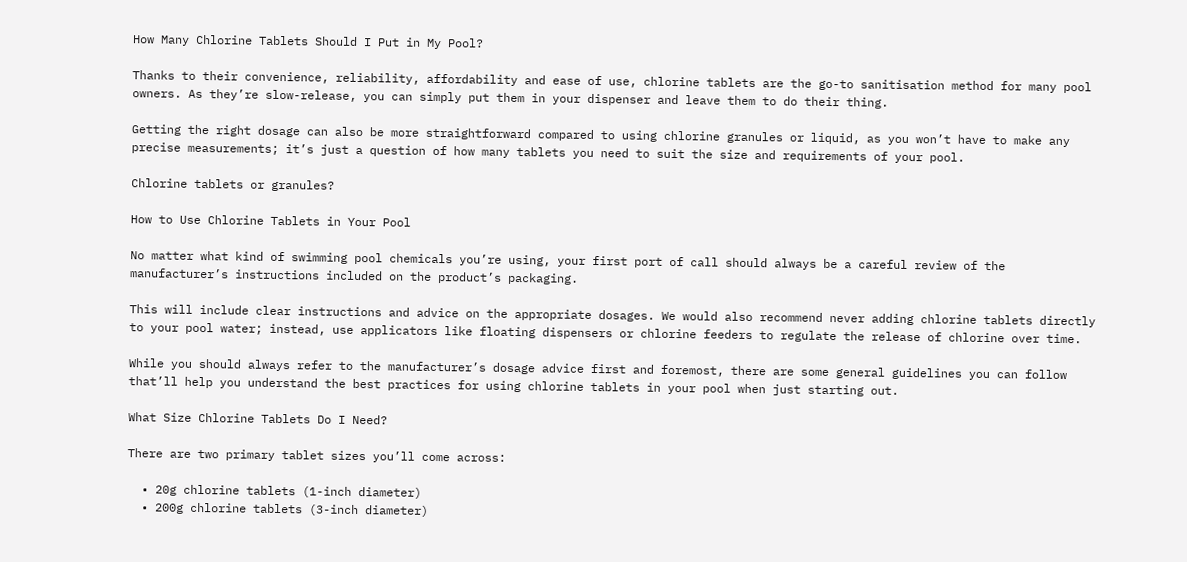How Many Chlorine Tablets Should I Put in My Pool?

Thanks to their convenience, reliability, affordability and ease of use, chlorine tablets are the go-to sanitisation method for many pool owners. As they’re slow-release, you can simply put them in your dispenser and leave them to do their thing.

Getting the right dosage can also be more straightforward compared to using chlorine granules or liquid, as you won’t have to make any precise measurements; it’s just a question of how many tablets you need to suit the size and requirements of your pool.

Chlorine tablets or granules?

How to Use Chlorine Tablets in Your Pool

No matter what kind of swimming pool chemicals you’re using, your first port of call should always be a careful review of the manufacturer’s instructions included on the product’s packaging.

This will include clear instructions and advice on the appropriate dosages. We would also recommend never adding chlorine tablets directly to your pool water; instead, use applicators like floating dispensers or chlorine feeders to regulate the release of chlorine over time.

While you should always refer to the manufacturer’s dosage advice first and foremost, there are some general guidelines you can follow that’ll help you understand the best practices for using chlorine tablets in your pool when just starting out.

What Size Chlorine Tablets Do I Need?

There are two primary tablet sizes you’ll come across:

  • 20g chlorine tablets (1-inch diameter)
  • 200g chlorine tablets (3-inch diameter)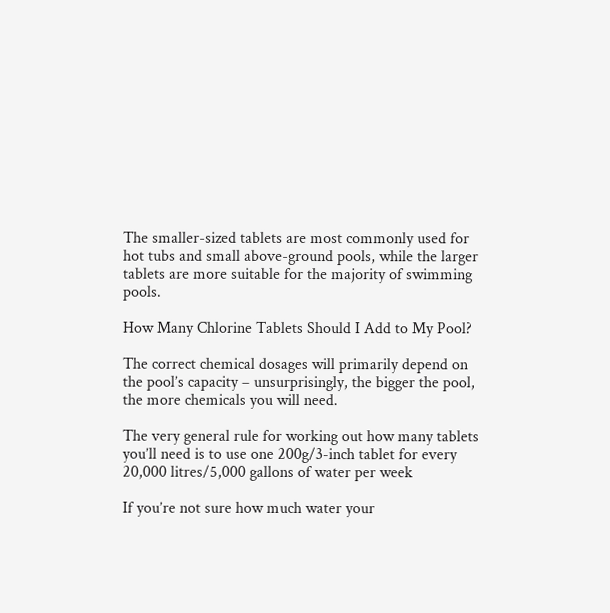The smaller-sized tablets are most commonly used for hot tubs and small above-ground pools, while the larger tablets are more suitable for the majority of swimming pools.

How Many Chlorine Tablets Should I Add to My Pool?

The correct chemical dosages will primarily depend on the pool’s capacity – unsurprisingly, the bigger the pool, the more chemicals you will need.

The very general rule for working out how many tablets you’ll need is to use one 200g/3-inch tablet for every 20,000 litres/5,000 gallons of water per week

If you’re not sure how much water your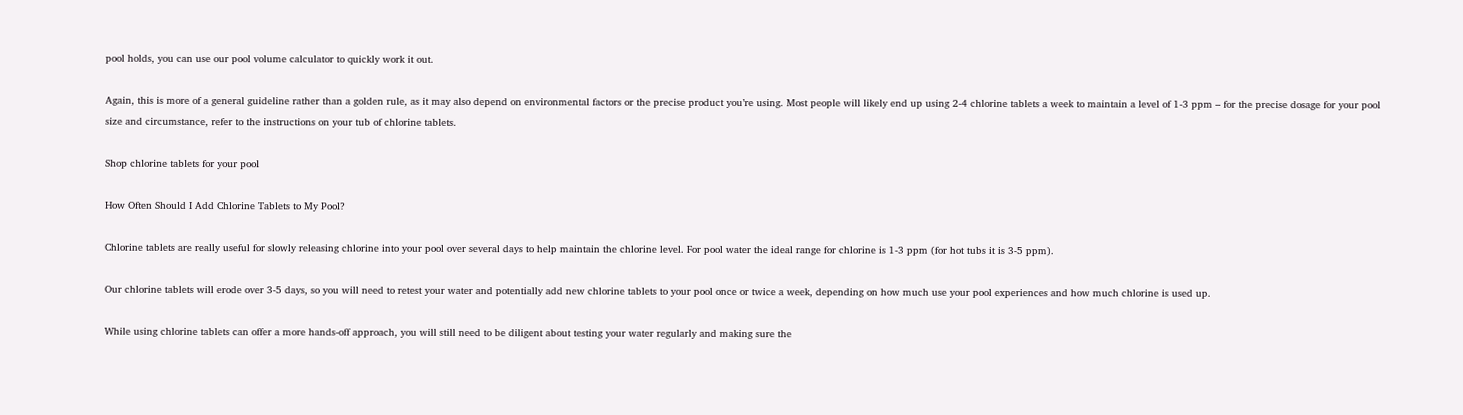pool holds, you can use our pool volume calculator to quickly work it out.

Again, this is more of a general guideline rather than a golden rule, as it may also depend on environmental factors or the precise product you’re using. Most people will likely end up using 2-4 chlorine tablets a week to maintain a level of 1-3 ppm – for the precise dosage for your pool size and circumstance, refer to the instructions on your tub of chlorine tablets.

Shop chlorine tablets for your pool

How Often Should I Add Chlorine Tablets to My Pool?

Chlorine tablets are really useful for slowly releasing chlorine into your pool over several days to help maintain the chlorine level. For pool water the ideal range for chlorine is 1-3 ppm (for hot tubs it is 3-5 ppm).

Our chlorine tablets will erode over 3-5 days, so you will need to retest your water and potentially add new chlorine tablets to your pool once or twice a week, depending on how much use your pool experiences and how much chlorine is used up.

While using chlorine tablets can offer a more hands-off approach, you will still need to be diligent about testing your water regularly and making sure the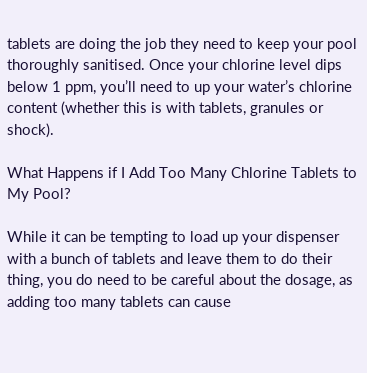tablets are doing the job they need to keep your pool thoroughly sanitised. Once your chlorine level dips below 1 ppm, you’ll need to up your water’s chlorine content (whether this is with tablets, granules or shock).

What Happens if I Add Too Many Chlorine Tablets to My Pool?

While it can be tempting to load up your dispenser with a bunch of tablets and leave them to do their thing, you do need to be careful about the dosage, as adding too many tablets can cause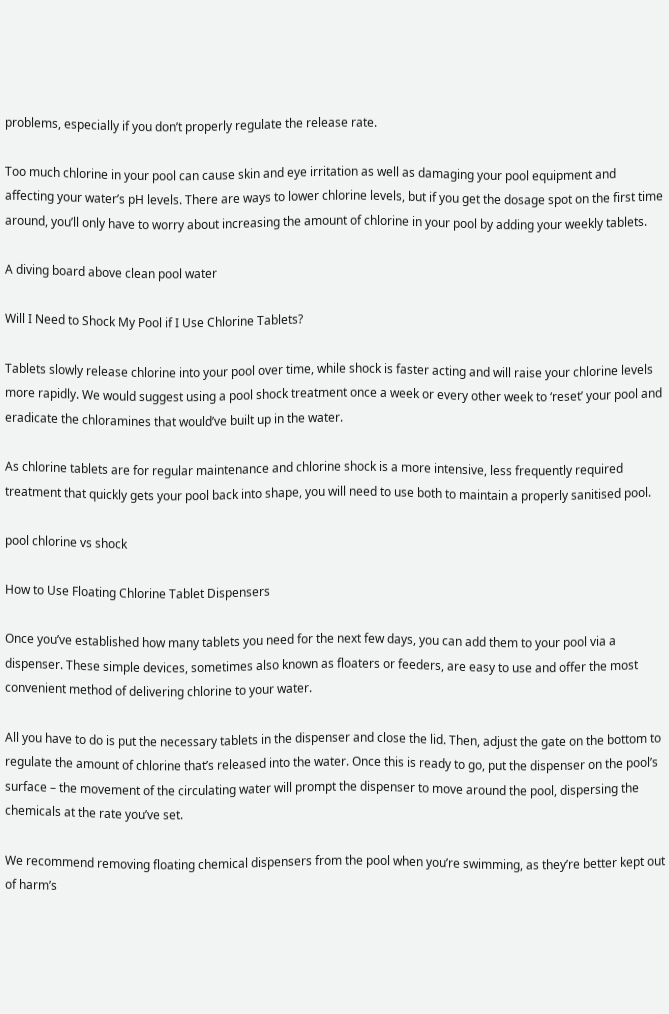problems, especially if you don’t properly regulate the release rate.

Too much chlorine in your pool can cause skin and eye irritation as well as damaging your pool equipment and affecting your water’s pH levels. There are ways to lower chlorine levels, but if you get the dosage spot on the first time around, you’ll only have to worry about increasing the amount of chlorine in your pool by adding your weekly tablets.

A diving board above clean pool water

Will I Need to Shock My Pool if I Use Chlorine Tablets?

Tablets slowly release chlorine into your pool over time, while shock is faster acting and will raise your chlorine levels more rapidly. We would suggest using a pool shock treatment once a week or every other week to ‘reset’ your pool and eradicate the chloramines that would’ve built up in the water.

As chlorine tablets are for regular maintenance and chlorine shock is a more intensive, less frequently required treatment that quickly gets your pool back into shape, you will need to use both to maintain a properly sanitised pool.

pool chlorine vs shock

How to Use Floating Chlorine Tablet Dispensers

Once you’ve established how many tablets you need for the next few days, you can add them to your pool via a dispenser. These simple devices, sometimes also known as floaters or feeders, are easy to use and offer the most convenient method of delivering chlorine to your water.

All you have to do is put the necessary tablets in the dispenser and close the lid. Then, adjust the gate on the bottom to regulate the amount of chlorine that’s released into the water. Once this is ready to go, put the dispenser on the pool’s surface – the movement of the circulating water will prompt the dispenser to move around the pool, dispersing the chemicals at the rate you’ve set.

We recommend removing floating chemical dispensers from the pool when you’re swimming, as they’re better kept out of harm’s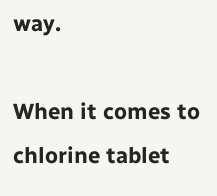way.

When it comes to chlorine tablet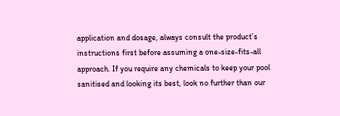application and dosage, always consult the product’s instructions first before assuming a one-size-fits-all approach. If you require any chemicals to keep your pool sanitised and looking its best, look no further than our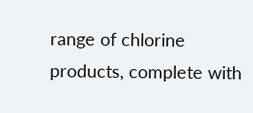range of chlorine products, complete with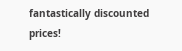fantastically discounted prices!